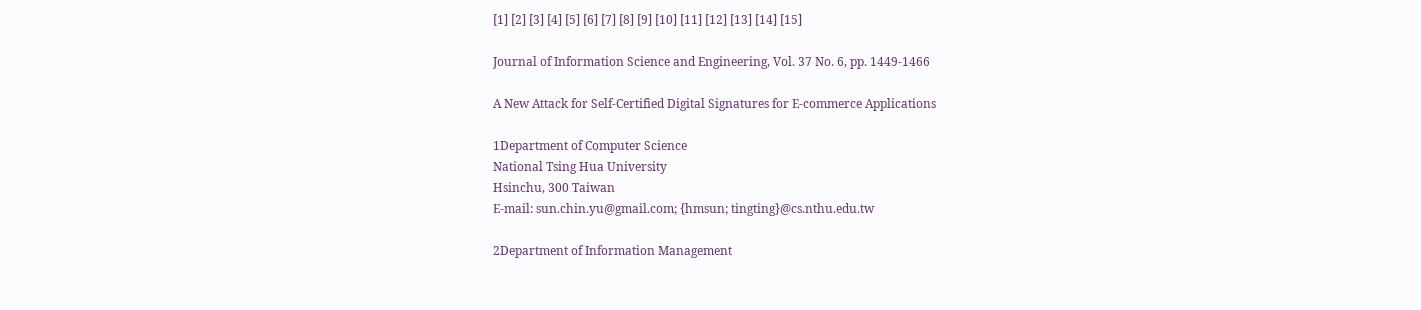[1] [2] [3] [4] [5] [6] [7] [8] [9] [10] [11] [12] [13] [14] [15]

Journal of Information Science and Engineering, Vol. 37 No. 6, pp. 1449-1466

A New Attack for Self-Certified Digital Signatures for E-commerce Applications

1Department of Computer Science
National Tsing Hua University
Hsinchu, 300 Taiwan
E-mail: sun.chin.yu@gmail.com; {hmsun; tingting}@cs.nthu.edu.tw

2Department of Information Management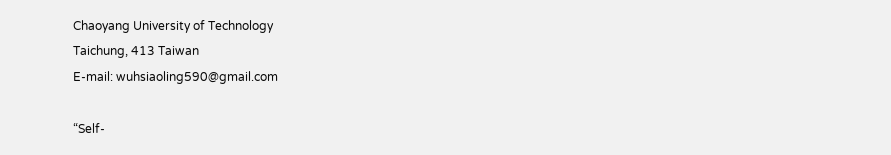Chaoyang University of Technology
Taichung, 413 Taiwan
E-mail: wuhsiaoling590@gmail.com

“Self-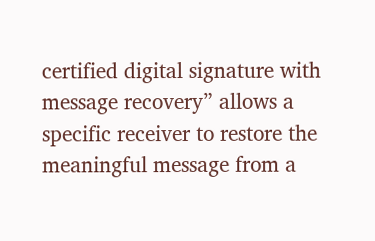certified digital signature with message recovery” allows a specific receiver to restore the meaningful message from a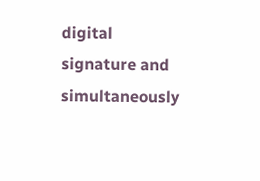digital signature and simultaneously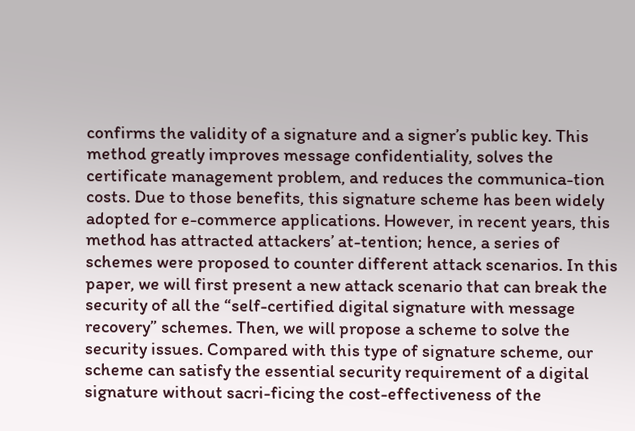confirms the validity of a signature and a signer’s public key. This method greatly improves message confidentiality, solves the certificate management problem, and reduces the communica-tion costs. Due to those benefits, this signature scheme has been widely adopted for e-commerce applications. However, in recent years, this method has attracted attackers’ at-tention; hence, a series of schemes were proposed to counter different attack scenarios. In this paper, we will first present a new attack scenario that can break the security of all the “self-certified digital signature with message recovery” schemes. Then, we will propose a scheme to solve the security issues. Compared with this type of signature scheme, our scheme can satisfy the essential security requirement of a digital signature without sacri-ficing the cost-effectiveness of the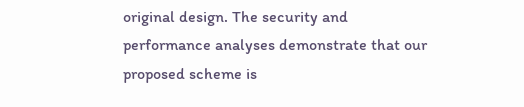original design. The security and performance analyses demonstrate that our proposed scheme is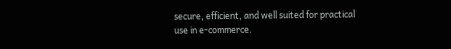secure, efficient, and well suited for practical use in e-commerce.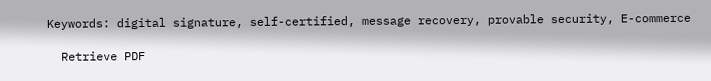Keywords: digital signature, self-certified, message recovery, provable security, E-commerce

  Retrieve PDF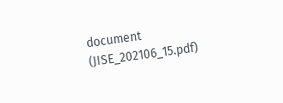document (JISE_202106_15.pdf)